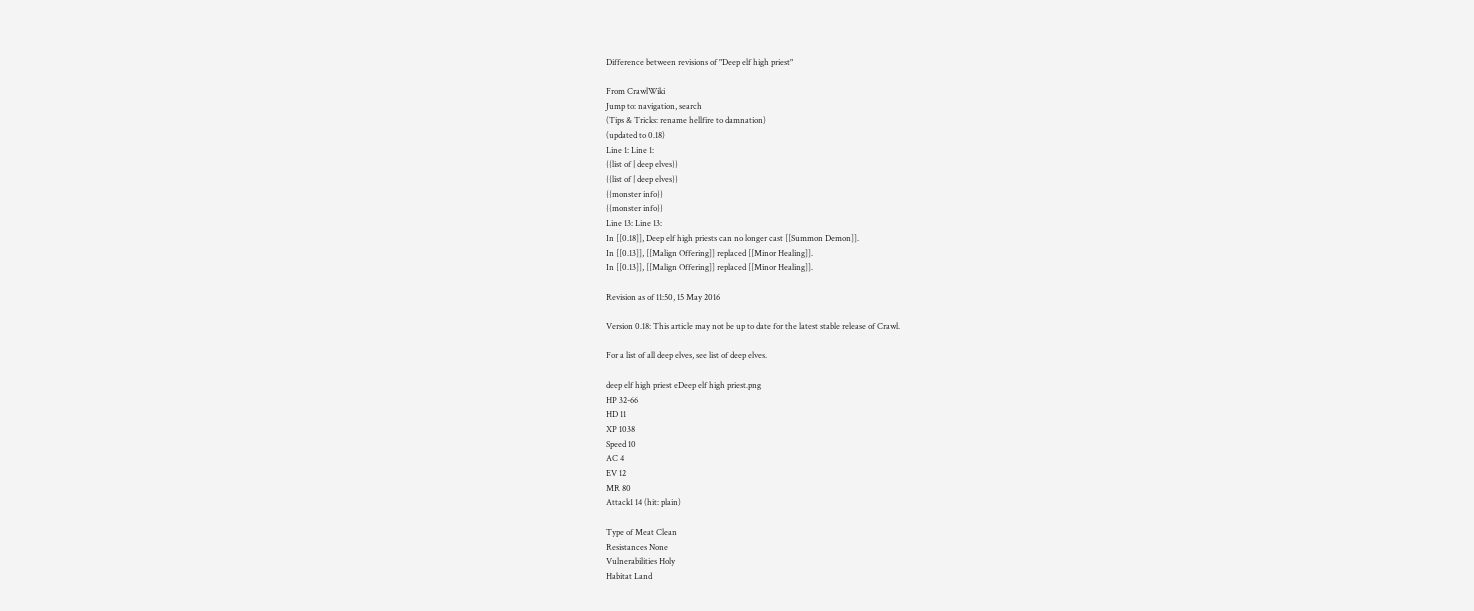Difference between revisions of "Deep elf high priest"

From CrawlWiki
Jump to: navigation, search
(Tips & Tricks: rename hellfire to damnation)
(updated to 0.18)
Line 1: Line 1:
{{list of | deep elves}}
{{list of | deep elves}}
{{monster info}}
{{monster info}}
Line 13: Line 13:
In [[0.18]], Deep elf high priests can no longer cast [[Summon Demon]].
In [[0.13]], [[Malign Offering]] replaced [[Minor Healing]].
In [[0.13]], [[Malign Offering]] replaced [[Minor Healing]].

Revision as of 11:50, 15 May 2016

Version 0.18: This article may not be up to date for the latest stable release of Crawl.

For a list of all deep elves, see list of deep elves.

deep elf high priest eDeep elf high priest.png
HP 32-66
HD 11
XP 1038
Speed 10
AC 4
EV 12
MR 80
Attack1 14 (hit: plain)

Type of Meat Clean
Resistances None
Vulnerabilities Holy
Habitat Land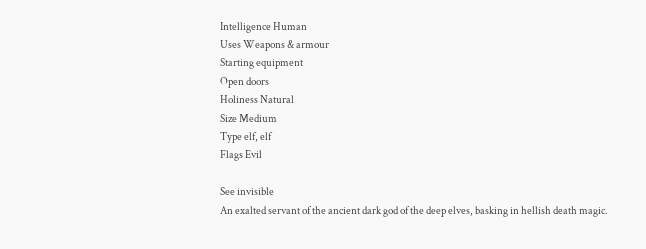Intelligence Human
Uses Weapons & armour
Starting equipment
Open doors
Holiness Natural
Size Medium
Type elf, elf
Flags Evil

See invisible
An exalted servant of the ancient dark god of the deep elves, basking in hellish death magic.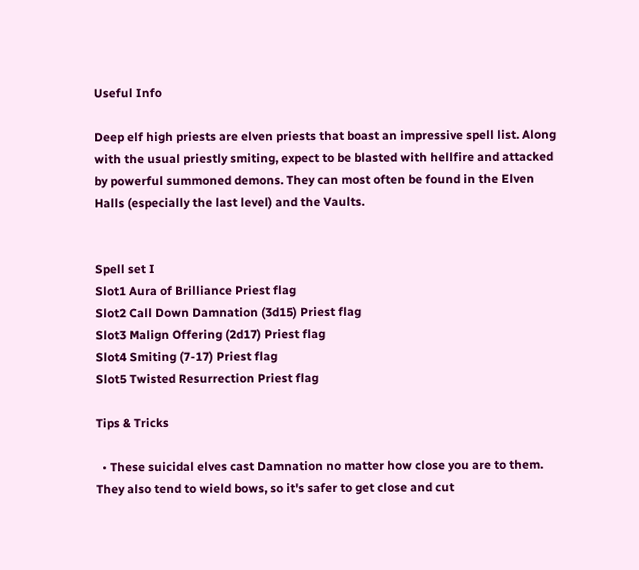Useful Info

Deep elf high priests are elven priests that boast an impressive spell list. Along with the usual priestly smiting, expect to be blasted with hellfire and attacked by powerful summoned demons. They can most often be found in the Elven Halls (especially the last level) and the Vaults.


Spell set I
Slot1 Aura of Brilliance Priest flag
Slot2 Call Down Damnation (3d15) Priest flag
Slot3 Malign Offering (2d17) Priest flag
Slot4 Smiting (7-17) Priest flag
Slot5 Twisted Resurrection Priest flag

Tips & Tricks

  • These suicidal elves cast Damnation no matter how close you are to them. They also tend to wield bows, so it's safer to get close and cut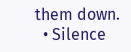them down.
  • Silence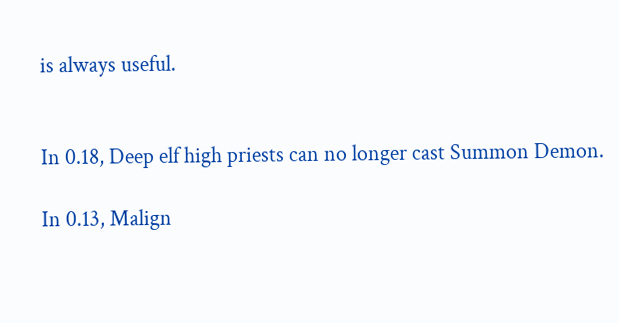is always useful.


In 0.18, Deep elf high priests can no longer cast Summon Demon.

In 0.13, Malign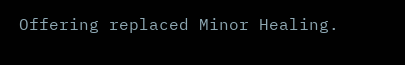Offering replaced Minor Healing.